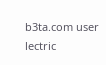b3ta.com user lectric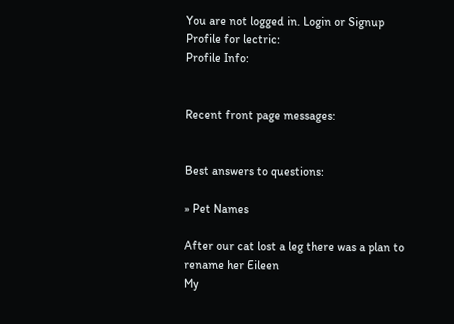You are not logged in. Login or Signup
Profile for lectric:
Profile Info:


Recent front page messages:


Best answers to questions:

» Pet Names

After our cat lost a leg there was a plan to rename her Eileen
My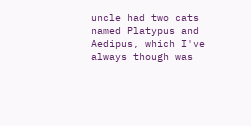uncle had two cats named Platypus and Aedipus, which I've always though was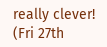really clever!
(Fri 27th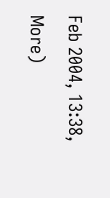Feb 2004, 13:38, More)